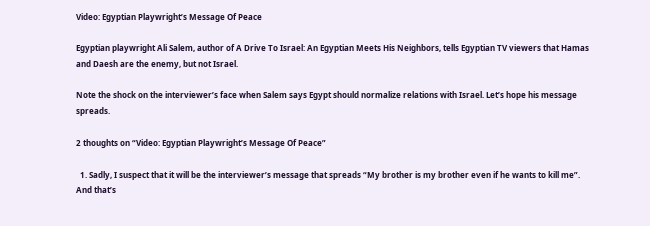Video: Egyptian Playwright’s Message Of Peace

Egyptian playwright Ali Salem, author of A Drive To Israel: An Egyptian Meets His Neighbors, tells Egyptian TV viewers that Hamas and Daesh are the enemy, but not Israel.

Note the shock on the interviewer’s face when Salem says Egypt should normalize relations with Israel. Let’s hope his message spreads.

2 thoughts on “Video: Egyptian Playwright’s Message Of Peace”

  1. Sadly, I suspect that it will be the interviewer’s message that spreads “My brother is my brother even if he wants to kill me”. And that’s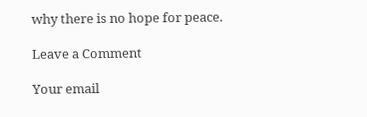why there is no hope for peace.

Leave a Comment

Your email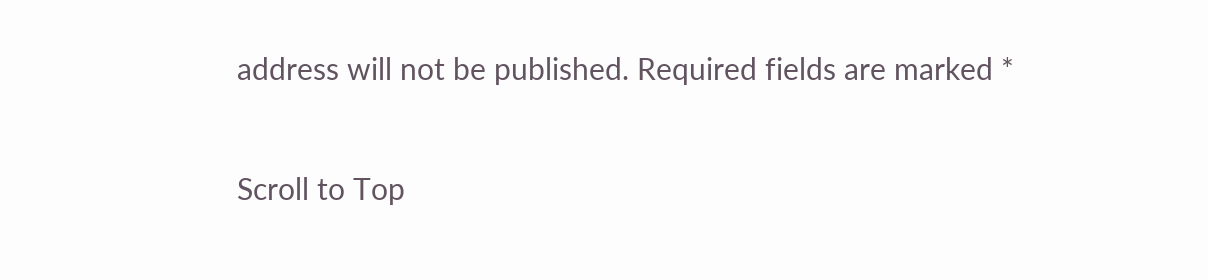address will not be published. Required fields are marked *

Scroll to Top